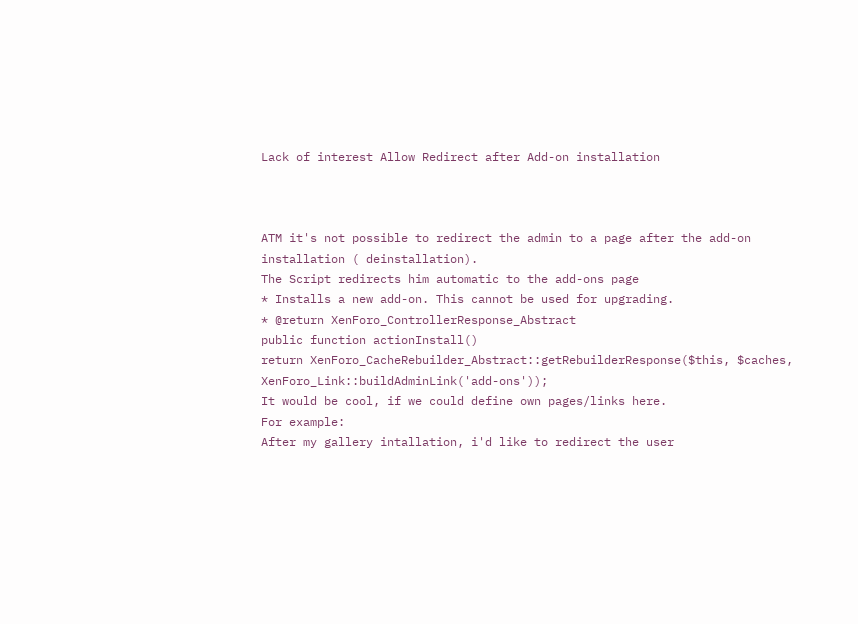Lack of interest Allow Redirect after Add-on installation



ATM it's not possible to redirect the admin to a page after the add-on installation ( deinstallation).
The Script redirects him automatic to the add-ons page
* Installs a new add-on. This cannot be used for upgrading.
* @return XenForo_ControllerResponse_Abstract
public function actionInstall()
return XenForo_CacheRebuilder_Abstract::getRebuilderResponse($this, $caches, XenForo_Link::buildAdminLink('add-ons'));
It would be cool, if we could define own pages/links here.
For example:
After my gallery intallation, i'd like to redirect the user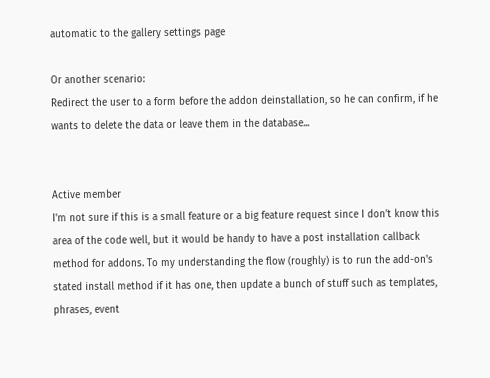automatic to the gallery settings page

Or another scenario:
Redirect the user to a form before the addon deinstallation, so he can confirm, if he wants to delete the data or leave them in the database...


Active member
I'm not sure if this is a small feature or a big feature request since I don't know this area of the code well, but it would be handy to have a post installation callback method for addons. To my understanding the flow (roughly) is to run the add-on's stated install method if it has one, then update a bunch of stuff such as templates, phrases, event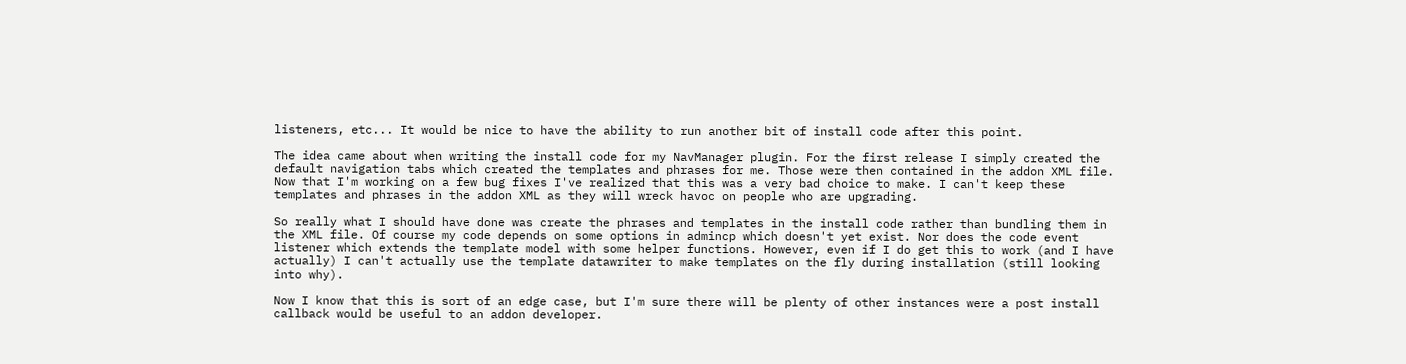listeners, etc... It would be nice to have the ability to run another bit of install code after this point.

The idea came about when writing the install code for my NavManager plugin. For the first release I simply created the default navigation tabs which created the templates and phrases for me. Those were then contained in the addon XML file. Now that I'm working on a few bug fixes I've realized that this was a very bad choice to make. I can't keep these templates and phrases in the addon XML as they will wreck havoc on people who are upgrading.

So really what I should have done was create the phrases and templates in the install code rather than bundling them in the XML file. Of course my code depends on some options in admincp which doesn't yet exist. Nor does the code event listener which extends the template model with some helper functions. However, even if I do get this to work (and I have actually) I can't actually use the template datawriter to make templates on the fly during installation (still looking into why).

Now I know that this is sort of an edge case, but I'm sure there will be plenty of other instances were a post install callback would be useful to an addon developer.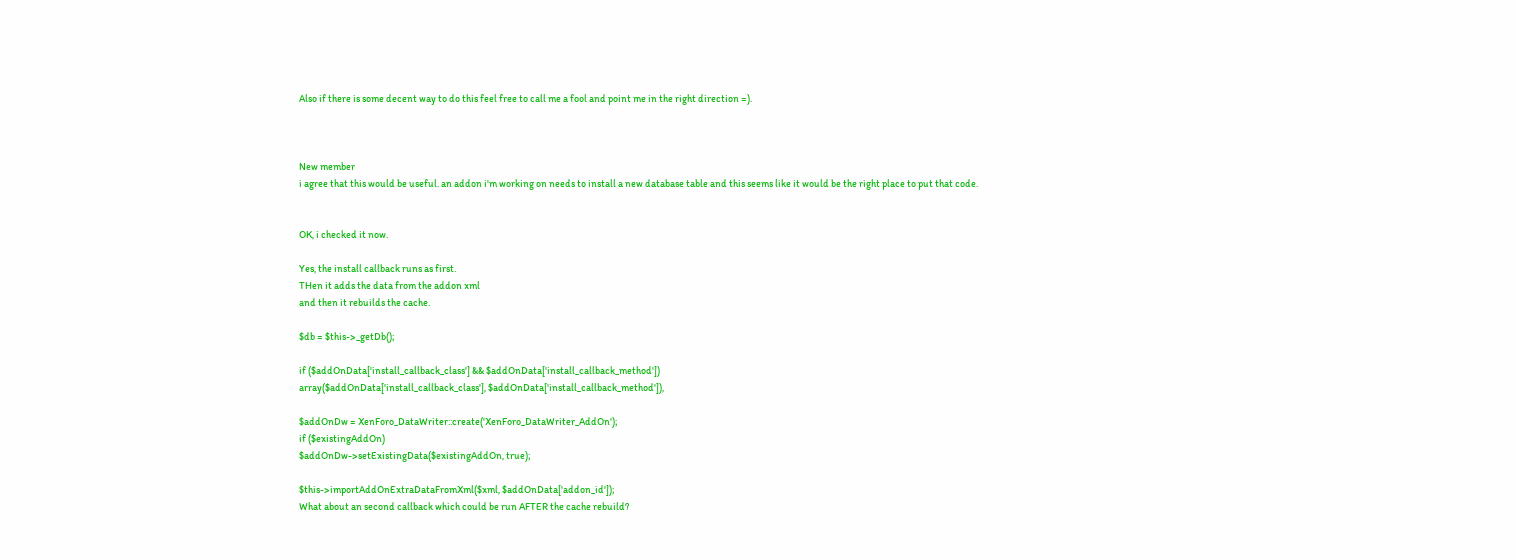Also if there is some decent way to do this feel free to call me a fool and point me in the right direction =).



New member
i agree that this would be useful. an addon i'm working on needs to install a new database table and this seems like it would be the right place to put that code.


OK, i checked it now.

Yes, the install callback runs as first.
THen it adds the data from the addon xml
and then it rebuilds the cache.

$db = $this->_getDb();

if ($addOnData['install_callback_class'] && $addOnData['install_callback_method'])
array($addOnData['install_callback_class'], $addOnData['install_callback_method']),

$addOnDw = XenForo_DataWriter::create('XenForo_DataWriter_AddOn');
if ($existingAddOn)
$addOnDw->setExistingData($existingAddOn, true);

$this->importAddOnExtraDataFromXml($xml, $addOnData['addon_id']);
What about an second callback which could be run AFTER the cache rebuild?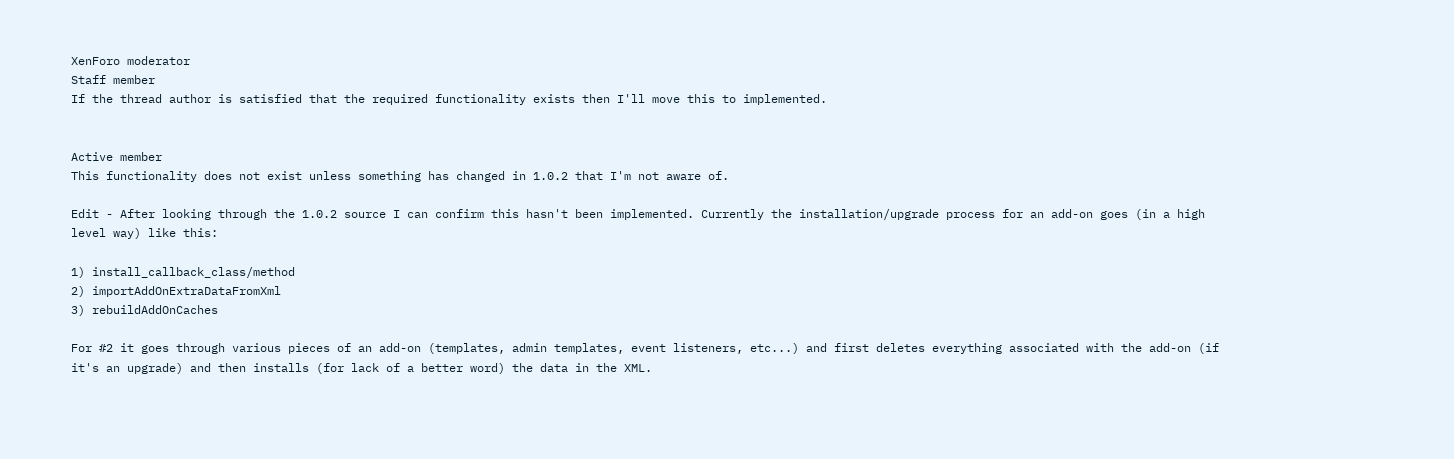XenForo moderator
Staff member
If the thread author is satisfied that the required functionality exists then I'll move this to implemented.


Active member
This functionality does not exist unless something has changed in 1.0.2 that I'm not aware of.

Edit - After looking through the 1.0.2 source I can confirm this hasn't been implemented. Currently the installation/upgrade process for an add-on goes (in a high level way) like this:

1) install_callback_class/method
2) importAddOnExtraDataFromXml
3) rebuildAddOnCaches

For #2 it goes through various pieces of an add-on (templates, admin templates, event listeners, etc...) and first deletes everything associated with the add-on (if it's an upgrade) and then installs (for lack of a better word) the data in the XML.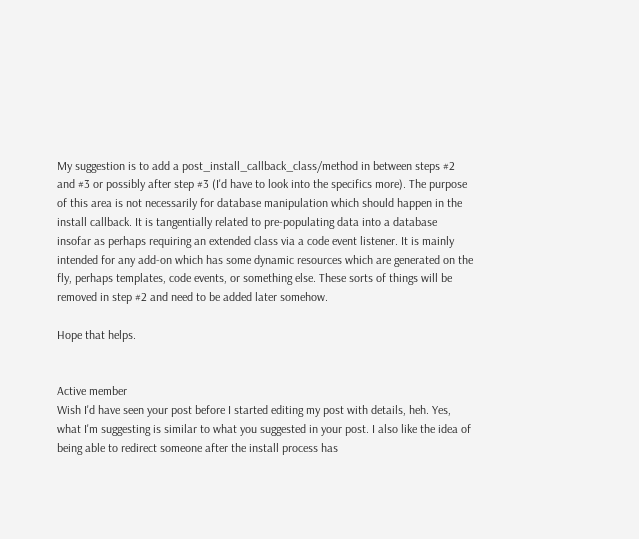My suggestion is to add a post_install_callback_class/method in between steps #2 and #3 or possibly after step #3 (I'd have to look into the specifics more). The purpose of this area is not necessarily for database manipulation which should happen in the install callback. It is tangentially related to pre-populating data into a database insofar as perhaps requiring an extended class via a code event listener. It is mainly intended for any add-on which has some dynamic resources which are generated on the fly, perhaps templates, code events, or something else. These sorts of things will be removed in step #2 and need to be added later somehow.

Hope that helps.


Active member
Wish I'd have seen your post before I started editing my post with details, heh. Yes, what I'm suggesting is similar to what you suggested in your post. I also like the idea of being able to redirect someone after the install process has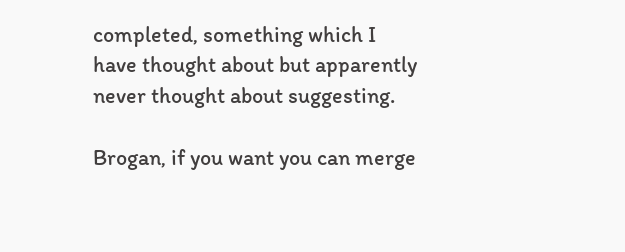completed, something which I have thought about but apparently never thought about suggesting.

Brogan, if you want you can merge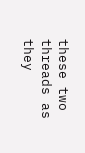these two threads as they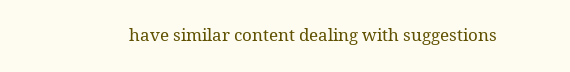have similar content dealing with suggestions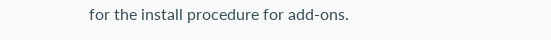for the install procedure for add-ons.